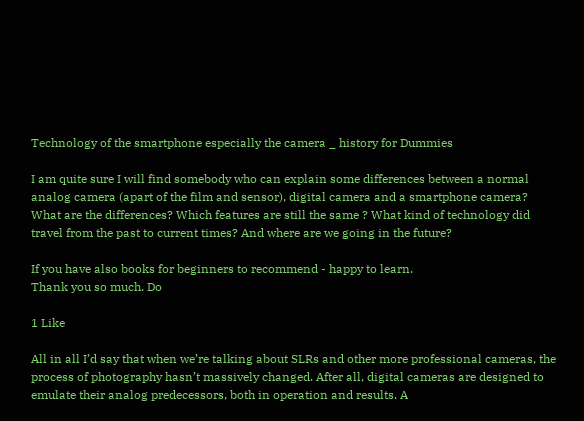Technology of the smartphone especially the camera _ history for Dummies

I am quite sure I will find somebody who can explain some differences between a normal analog camera (apart of the film and sensor), digital camera and a smartphone camera? What are the differences? Which features are still the same ? What kind of technology did travel from the past to current times? And where are we going in the future?

If you have also books for beginners to recommend - happy to learn.
Thank you so much. Do

1 Like

All in all I’d say that when we’re talking about SLRs and other more professional cameras, the process of photography hasn’t massively changed. After all, digital cameras are designed to emulate their analog predecessors, both in operation and results. A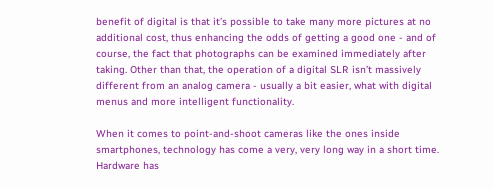benefit of digital is that it’s possible to take many more pictures at no additional cost, thus enhancing the odds of getting a good one - and of course, the fact that photographs can be examined immediately after taking. Other than that, the operation of a digital SLR isn’t massively different from an analog camera - usually a bit easier, what with digital menus and more intelligent functionality.

When it comes to point-and-shoot cameras like the ones inside smartphones, technology has come a very, very long way in a short time. Hardware has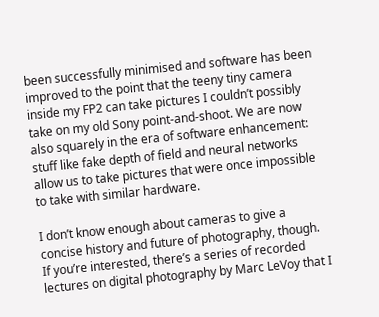been successfully minimised and software has been improved to the point that the teeny tiny camera inside my FP2 can take pictures I couldn’t possibly take on my old Sony point-and-shoot. We are now also squarely in the era of software enhancement: stuff like fake depth of field and neural networks allow us to take pictures that were once impossible to take with similar hardware.

I don’t know enough about cameras to give a concise history and future of photography, though. If you’re interested, there’s a series of recorded lectures on digital photography by Marc LeVoy that I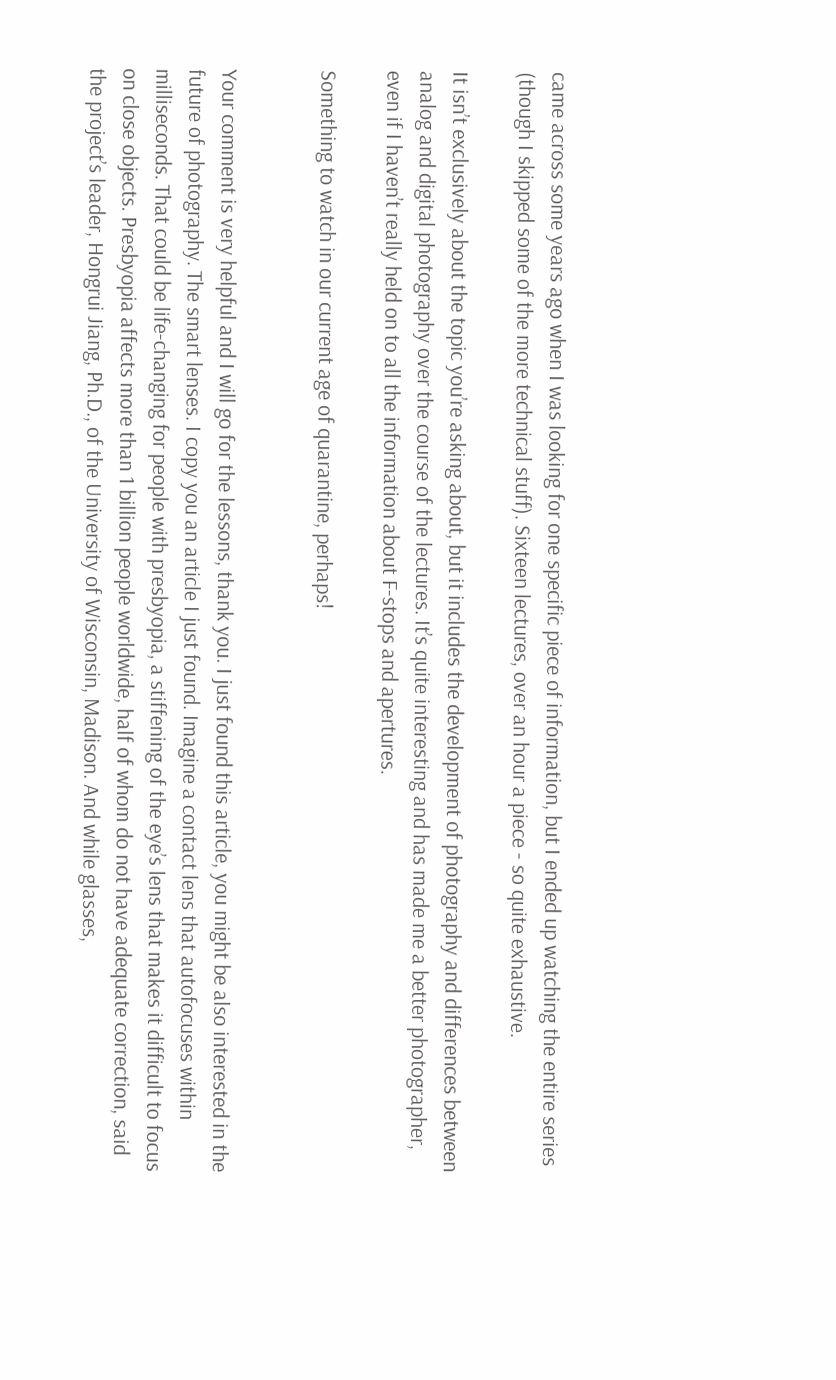came across some years ago when I was looking for one specific piece of information, but I ended up watching the entire series (though I skipped some of the more technical stuff). Sixteen lectures, over an hour a piece - so quite exhaustive.

It isn’t exclusively about the topic you’re asking about, but it includes the development of photography and differences between analog and digital photography over the course of the lectures. It’s quite interesting and has made me a better photographer, even if I haven’t really held on to all the information about F-stops and apertures.

Something to watch in our current age of quarantine, perhaps!


Your comment is very helpful and I will go for the lessons, thank you. I just found this article, you might be also interested in the future of photography. The smart lenses. I copy you an article I just found. Imagine a contact lens that autofocuses within milliseconds. That could be life-changing for people with presbyopia, a stiffening of the eye’s lens that makes it difficult to focus on close objects. Presbyopia affects more than 1 billion people worldwide, half of whom do not have adequate correction, said the project’s leader, Hongrui Jiang, Ph.D., of the University of Wisconsin, Madison. And while glasses,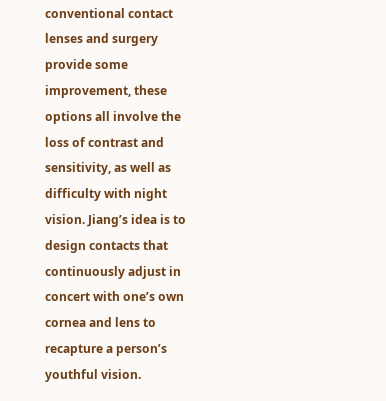conventional contact lenses and surgery provide some improvement, these options all involve the loss of contrast and sensitivity, as well as difficulty with night vision. Jiang’s idea is to design contacts that continuously adjust in concert with one’s own cornea and lens to recapture a person’s youthful vision.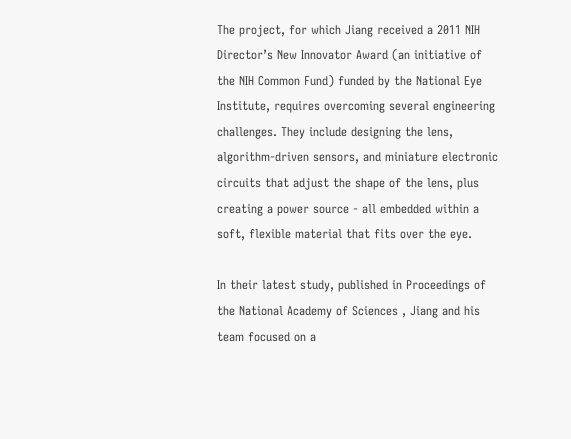The project, for which Jiang received a 2011 NIH Director’s New Innovator Award (an initiative of the NIH Common Fund) funded by the National Eye Institute, requires overcoming several engineering challenges. They include designing the lens, algorithm-driven sensors, and miniature electronic circuits that adjust the shape of the lens, plus creating a power source - all embedded within a soft, flexible material that fits over the eye.

In their latest study, published in Proceedings of the National Academy of Sciences , Jiang and his team focused on a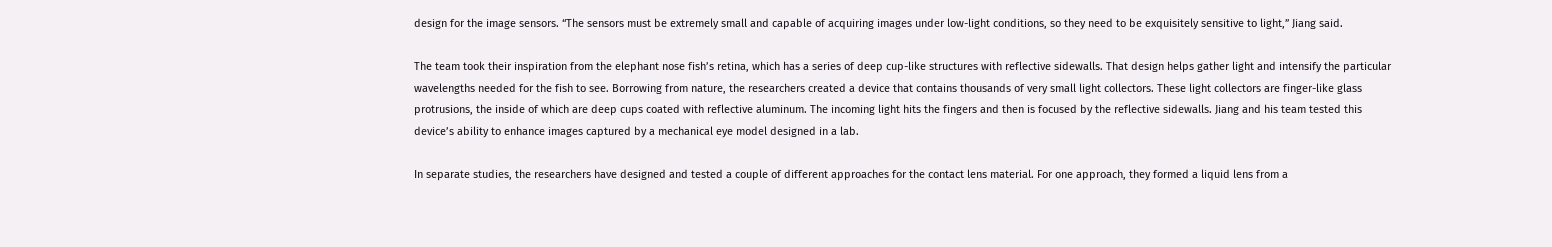design for the image sensors. “The sensors must be extremely small and capable of acquiring images under low-light conditions, so they need to be exquisitely sensitive to light,” Jiang said.

The team took their inspiration from the elephant nose fish’s retina, which has a series of deep cup-like structures with reflective sidewalls. That design helps gather light and intensify the particular wavelengths needed for the fish to see. Borrowing from nature, the researchers created a device that contains thousands of very small light collectors. These light collectors are finger-like glass protrusions, the inside of which are deep cups coated with reflective aluminum. The incoming light hits the fingers and then is focused by the reflective sidewalls. Jiang and his team tested this device’s ability to enhance images captured by a mechanical eye model designed in a lab.

In separate studies, the researchers have designed and tested a couple of different approaches for the contact lens material. For one approach, they formed a liquid lens from a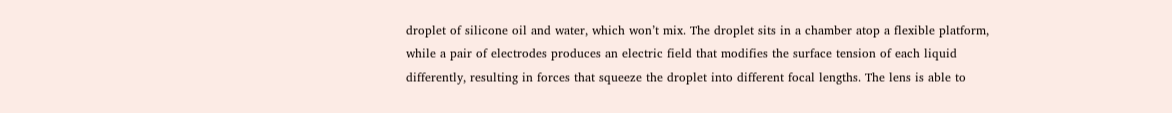droplet of silicone oil and water, which won’t mix. The droplet sits in a chamber atop a flexible platform, while a pair of electrodes produces an electric field that modifies the surface tension of each liquid differently, resulting in forces that squeeze the droplet into different focal lengths. The lens is able to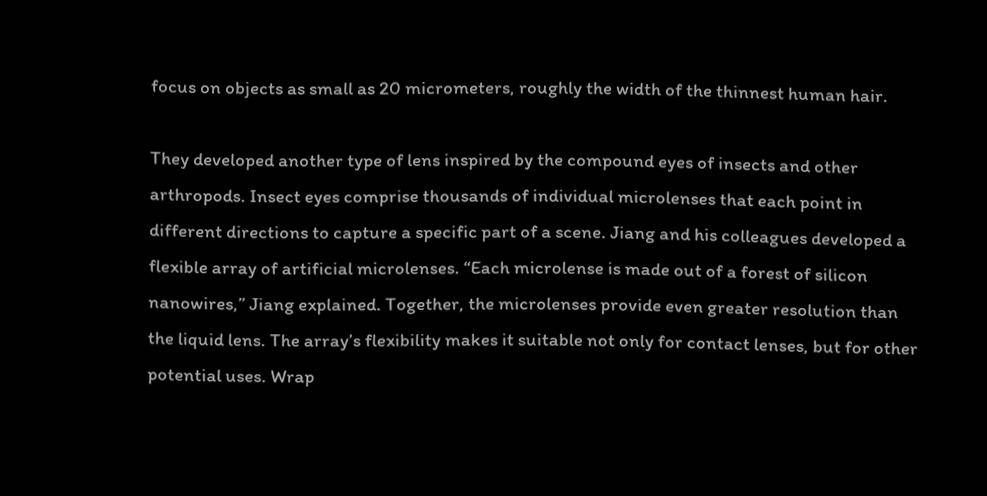focus on objects as small as 20 micrometers, roughly the width of the thinnest human hair.

They developed another type of lens inspired by the compound eyes of insects and other arthropods. Insect eyes comprise thousands of individual microlenses that each point in different directions to capture a specific part of a scene. Jiang and his colleagues developed a flexible array of artificial microlenses. “Each microlense is made out of a forest of silicon nanowires,” Jiang explained. Together, the microlenses provide even greater resolution than the liquid lens. The array’s flexibility makes it suitable not only for contact lenses, but for other potential uses. Wrap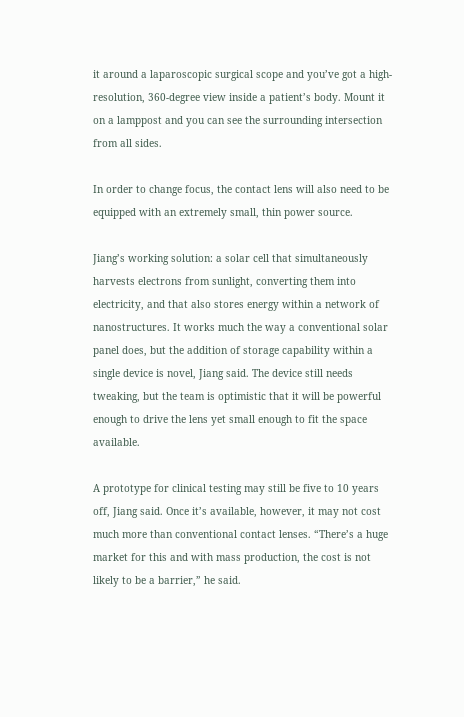it around a laparoscopic surgical scope and you’ve got a high-resolution, 360-degree view inside a patient’s body. Mount it on a lamppost and you can see the surrounding intersection from all sides.

In order to change focus, the contact lens will also need to be equipped with an extremely small, thin power source.

Jiang’s working solution: a solar cell that simultaneously harvests electrons from sunlight, converting them into electricity, and that also stores energy within a network of nanostructures. It works much the way a conventional solar panel does, but the addition of storage capability within a single device is novel, Jiang said. The device still needs tweaking, but the team is optimistic that it will be powerful enough to drive the lens yet small enough to fit the space available.

A prototype for clinical testing may still be five to 10 years off, Jiang said. Once it’s available, however, it may not cost much more than conventional contact lenses. “There’s a huge market for this and with mass production, the cost is not likely to be a barrier,” he said.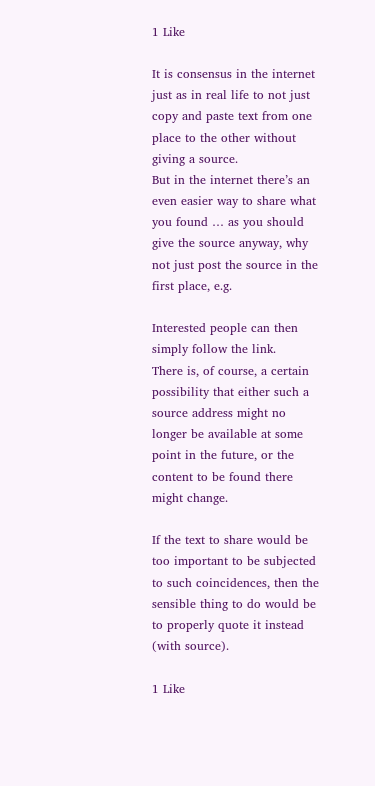1 Like

It is consensus in the internet just as in real life to not just copy and paste text from one place to the other without giving a source.
But in the internet there’s an even easier way to share what you found … as you should give the source anyway, why not just post the source in the first place, e.g.

Interested people can then simply follow the link.
There is, of course, a certain possibility that either such a source address might no longer be available at some point in the future, or the content to be found there might change.

If the text to share would be too important to be subjected to such coincidences, then the sensible thing to do would be to properly quote it instead (with source).

1 Like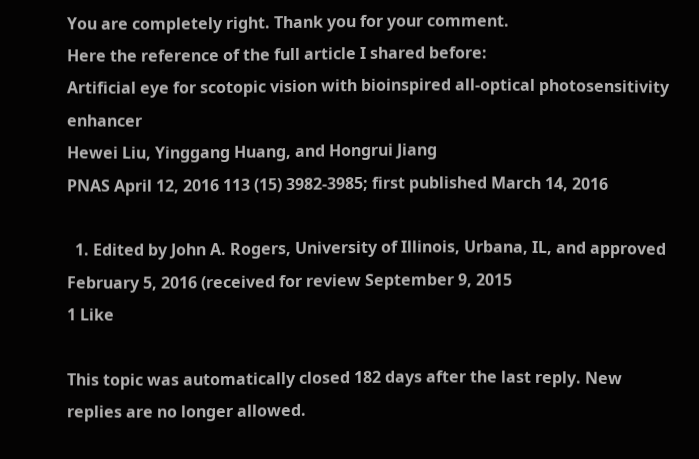You are completely right. Thank you for your comment.
Here the reference of the full article I shared before:
Artificial eye for scotopic vision with bioinspired all-optical photosensitivity enhancer
Hewei Liu, Yinggang Huang, and Hongrui Jiang
PNAS April 12, 2016 113 (15) 3982-3985; first published March 14, 2016

  1. Edited by John A. Rogers, University of Illinois, Urbana, IL, and approved February 5, 2016 (received for review September 9, 2015
1 Like

This topic was automatically closed 182 days after the last reply. New replies are no longer allowed.